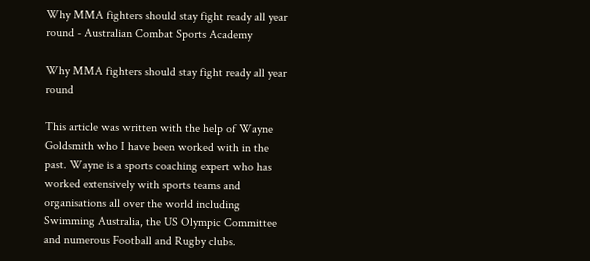Why MMA fighters should stay fight ready all year round - Australian Combat Sports Academy

Why MMA fighters should stay fight ready all year round

This article was written with the help of Wayne Goldsmith who I have been worked with in the past. Wayne is a sports coaching expert who has worked extensively with sports teams and organisations all over the world including Swimming Australia, the US Olympic Committee and numerous Football and Rugby clubs.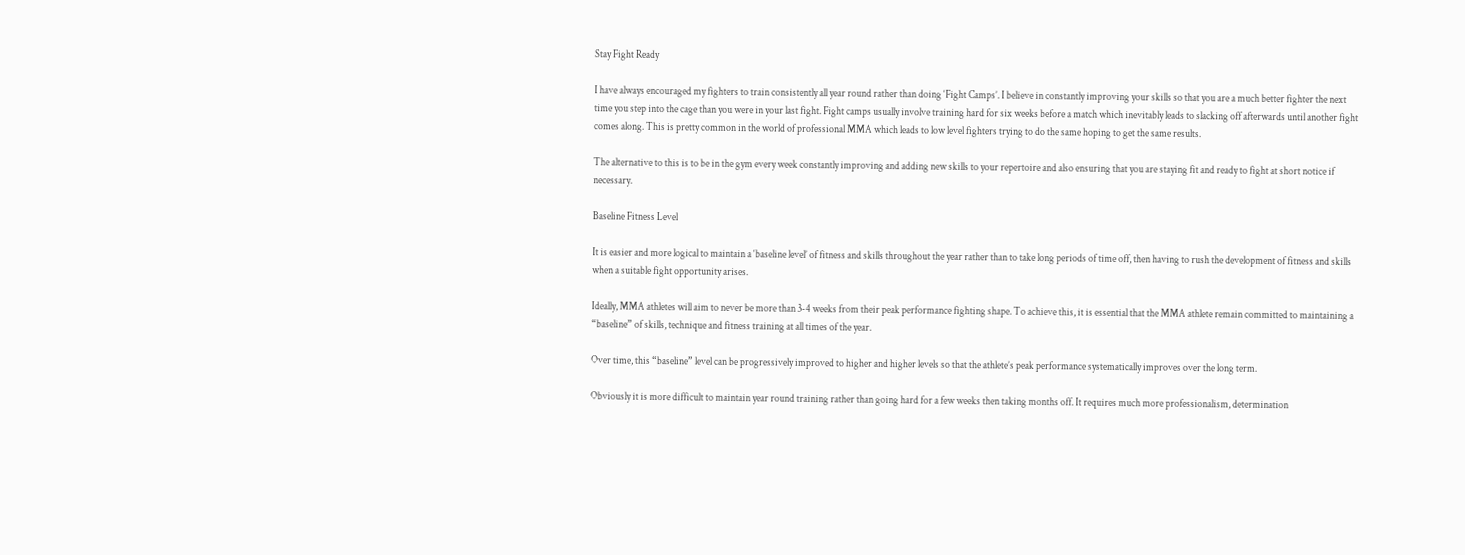Stay Fight Ready

I have always encouraged my fighters to train consistently all year round rather than doing ‘Fight Camps’. I believe in constantly improving your skills so that you are a much better fighter the next time you step into the cage than you were in your last fight. Fight camps usually involve training hard for six weeks before a match which inevitably leads to slacking off afterwards until another fight comes along. This is pretty common in the world of professional MMA which leads to low level fighters trying to do the same hoping to get the same results.

The alternative to this is to be in the gym every week constantly improving and adding new skills to your repertoire and also ensuring that you are staying fit and ready to fight at short notice if necessary.

Baseline Fitness Level

It is easier and more logical to maintain a ‘baseline level’ of fitness and skills throughout the year rather than to take long periods of time off, then having to rush the development of fitness and skills when a suitable fight opportunity arises.

Ideally, MMA athletes will aim to never be more than 3-4 weeks from their peak performance fighting shape. To achieve this, it is essential that the MMA athlete remain committed to maintaining a “baseline” of skills, technique and fitness training at all times of the year.

Over time, this “baseline” level can be progressively improved to higher and higher levels so that the athlete’s peak performance systematically improves over the long term.

Obviously it is more difficult to maintain year round training rather than going hard for a few weeks then taking months off. It requires much more professionalism, determination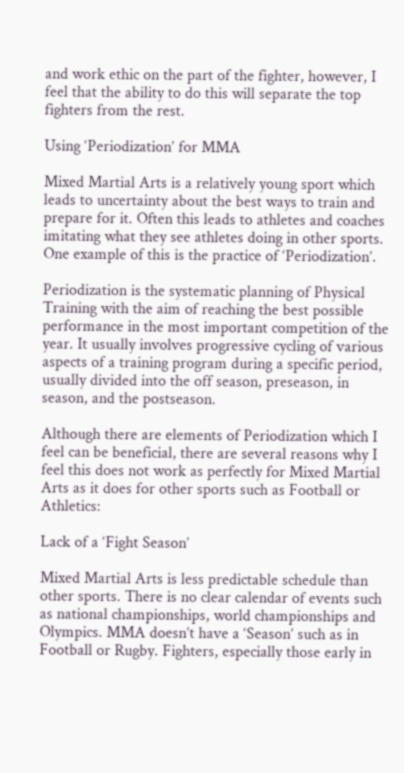and work ethic on the part of the fighter, however, I feel that the ability to do this will separate the top fighters from the rest.

Using ‘Periodization’ for MMA

Mixed Martial Arts is a relatively young sport which leads to uncertainty about the best ways to train and prepare for it. Often this leads to athletes and coaches imitating what they see athletes doing in other sports. One example of this is the practice of ‘Periodization’.

Periodization is the systematic planning of Physical Training with the aim of reaching the best possible performance in the most important competition of the year. It usually involves progressive cycling of various aspects of a training program during a specific period, usually divided into the off season, preseason, in season, and the postseason.

Although there are elements of Periodization which I feel can be beneficial, there are several reasons why I feel this does not work as perfectly for Mixed Martial Arts as it does for other sports such as Football or Athletics:

Lack of a ‘Fight Season’

Mixed Martial Arts is less predictable schedule than other sports. There is no clear calendar of events such as national championships, world championships and Olympics. MMA doesn’t have a ‘Season’ such as in Football or Rugby. Fighters, especially those early in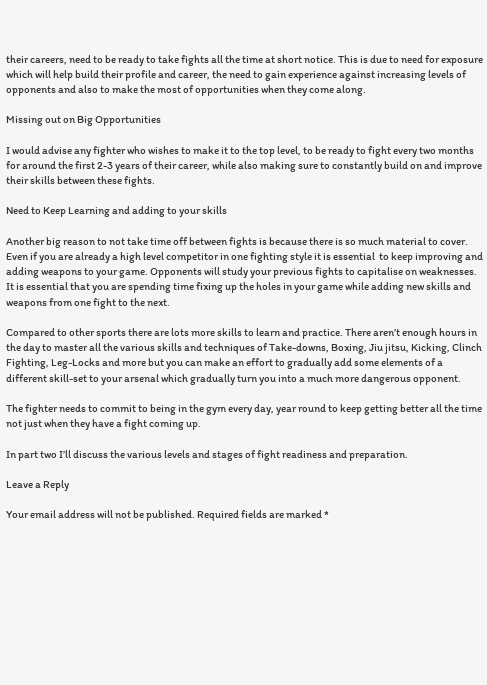their careers, need to be ready to take fights all the time at short notice. This is due to need for exposure which will help build their profile and career, the need to gain experience against increasing levels of opponents and also to make the most of opportunities when they come along.

Missing out on Big Opportunities

I would advise any fighter who wishes to make it to the top level, to be ready to fight every two months for around the first 2-3 years of their career, while also making sure to constantly build on and improve their skills between these fights.

Need to Keep Learning and adding to your skills

Another big reason to not take time off between fights is because there is so much material to cover. Even if you are already a high level competitor in one fighting style it is essential  to keep improving and adding weapons to your game. Opponents will study your previous fights to capitalise on weaknesses. It is essential that you are spending time fixing up the holes in your game while adding new skills and weapons from one fight to the next.

Compared to other sports there are lots more skills to learn and practice. There aren’t enough hours in the day to master all the various skills and techniques of Take-downs, Boxing, Jiu jitsu, Kicking, Clinch Fighting, Leg-Locks and more but you can make an effort to gradually add some elements of a different skill-set to your arsenal which gradually turn you into a much more dangerous opponent.

The fighter needs to commit to being in the gym every day, year round to keep getting better all the time not just when they have a fight coming up.

In part two I’ll discuss the various levels and stages of fight readiness and preparation.

Leave a Reply

Your email address will not be published. Required fields are marked *